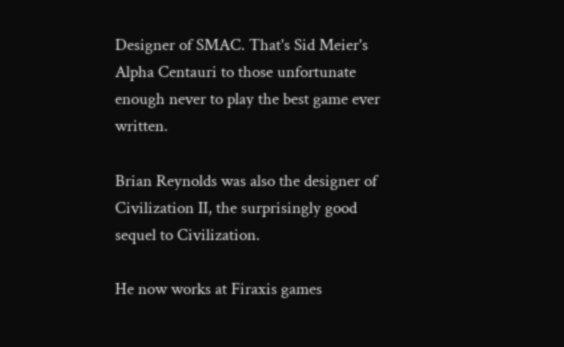Designer of SMAC. That's Sid Meier's Alpha Centauri to those unfortunate enough never to play the best game ever written.

Brian Reynolds was also the designer of Civilization II, the surprisingly good sequel to Civilization.

He now works at Firaxis games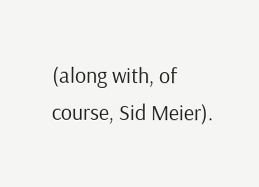(along with, of course, Sid Meier).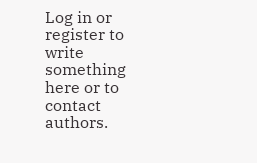Log in or register to write something here or to contact authors.